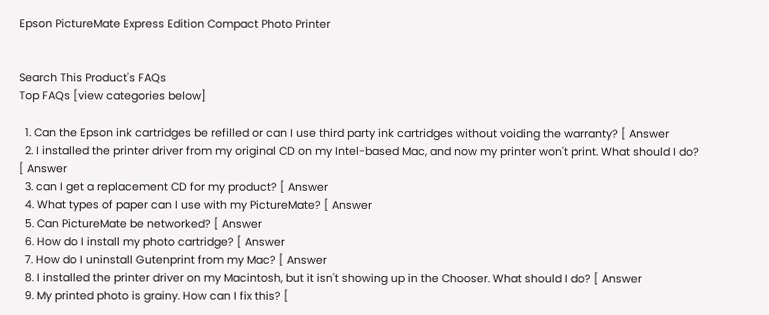Epson PictureMate Express Edition Compact Photo Printer


Search This Product's FAQs
Top FAQs [view categories below]

  1. Can the Epson ink cartridges be refilled or can I use third party ink cartridges without voiding the warranty? [ Answer
  2. I installed the printer driver from my original CD on my Intel-based Mac, and now my printer won't print. What should I do? [ Answer
  3. can I get a replacement CD for my product? [ Answer
  4. What types of paper can I use with my PictureMate? [ Answer
  5. Can PictureMate be networked? [ Answer
  6. How do I install my photo cartridge? [ Answer
  7. How do I uninstall Gutenprint from my Mac? [ Answer
  8. I installed the printer driver on my Macintosh, but it isn't showing up in the Chooser. What should I do? [ Answer
  9. My printed photo is grainy. How can I fix this? [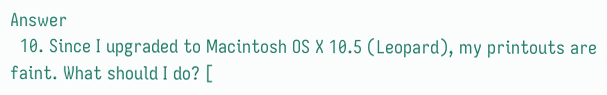Answer
  10. Since I upgraded to Macintosh OS X 10.5 (Leopard), my printouts are faint. What should I do? [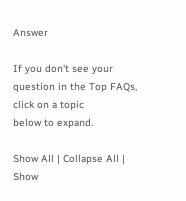Answer

If you don't see your question in the Top FAQs, click on a topic
below to expand.

Show All | Collapse All | Show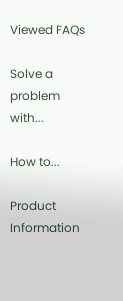Viewed FAQs

Solve a problem with...

How to...

Product Information